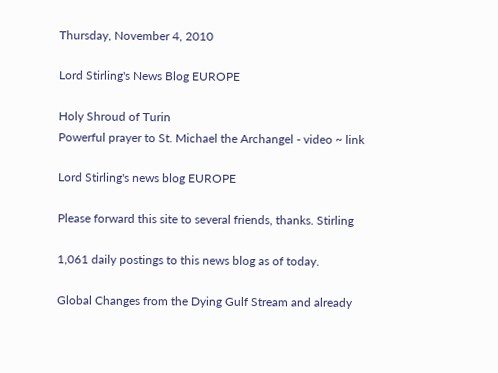Thursday, November 4, 2010

Lord Stirling's News Blog EUROPE

Holy Shroud of Turin
Powerful prayer to St. Michael the Archangel - video ~ link

Lord Stirling's news blog EUROPE

Please forward this site to several friends, thanks. Stirling

1,061 daily postings to this news blog as of today.

Global Changes from the Dying Gulf Stream and already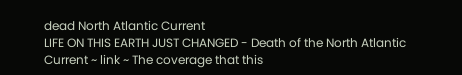dead North Atlantic Current
LIFE ON THIS EARTH JUST CHANGED - Death of the North Atlantic Current ~ link ~ The coverage that this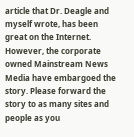article that Dr. Deagle and myself wrote, has been great on the Internet. However, the corporate owned Mainstream News Media have embargoed the story. Please forward the story to as many sites and people as you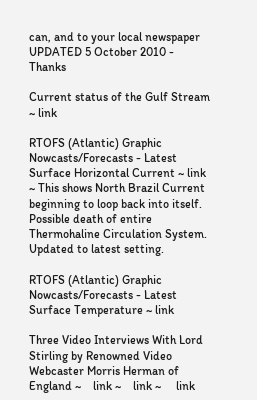can, and to your local newspaper UPDATED 5 October 2010 - Thanks

Current status of the Gulf Stream ~ link

RTOFS (Atlantic) Graphic Nowcasts/Forecasts - Latest Surface Horizontal Current ~ link ~ This shows North Brazil Current beginning to loop back into itself.  Possible death of entire Thermohaline Circulation System. Updated to latest setting.

RTOFS (Atlantic) Graphic Nowcasts/Forecasts - Latest Surface Temperature ~ link

Three Video Interviews With Lord Stirling by Renowned Video Webcaster Morris Herman of England ~    link ~    link ~     link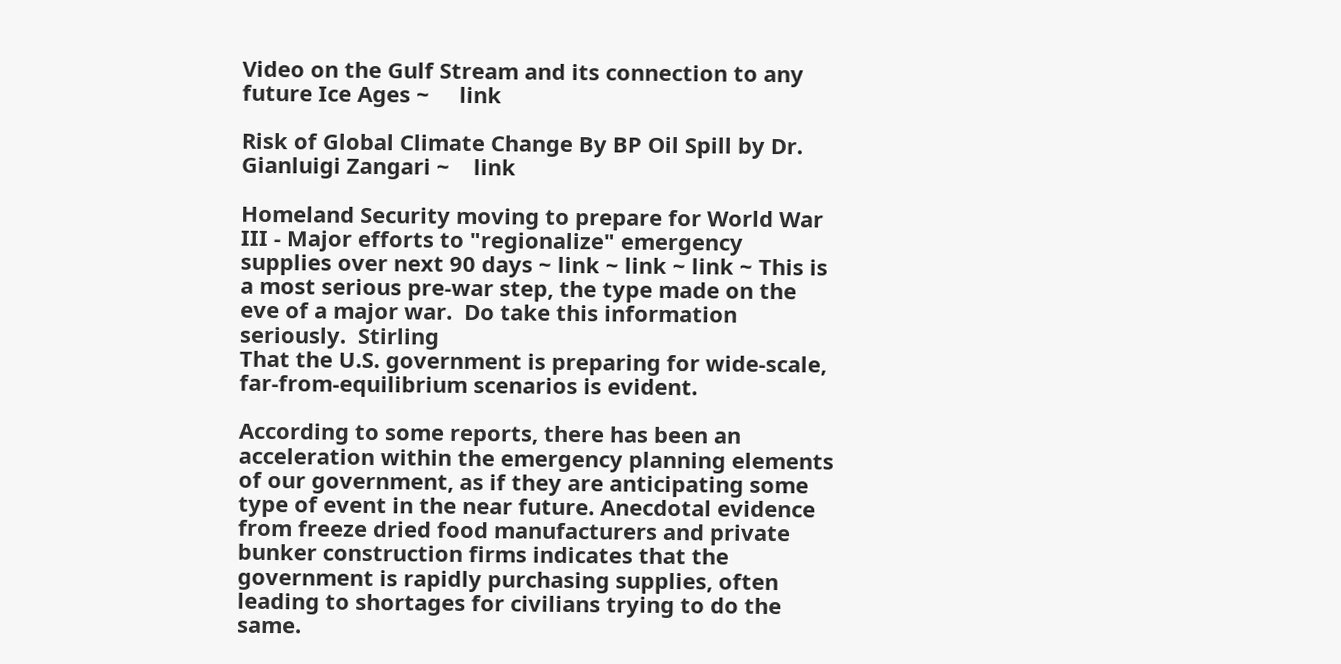Video on the Gulf Stream and its connection to any future Ice Ages ~     link

Risk of Global Climate Change By BP Oil Spill by Dr. Gianluigi Zangari ~    link

Homeland Security moving to prepare for World War III - Major efforts to "regionalize" emergency supplies over next 90 days ~ link ~ link ~ link ~ This is a most serious pre-war step, the type made on the eve of a major war.  Do take this information seriously.  Stirling
That the U.S. government is preparing for wide-scale, far-from-equilibrium scenarios is evident.

According to some reports, there has been an acceleration within the emergency planning elements of our government, as if they are anticipating some type of event in the near future. Anecdotal evidence from freeze dried food manufacturers and private bunker construction firms indicates that the government is rapidly purchasing supplies, often leading to shortages for civilians trying to do the same.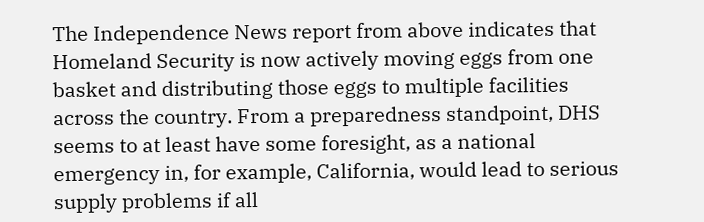The Independence News report from above indicates that Homeland Security is now actively moving eggs from one basket and distributing those eggs to multiple facilities across the country. From a preparedness standpoint, DHS seems to at least have some foresight, as a national emergency in, for example, California, would lead to serious supply problems if all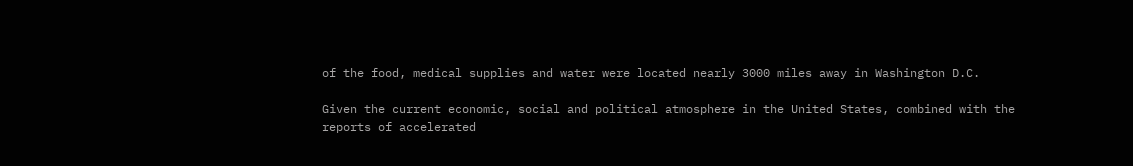of the food, medical supplies and water were located nearly 3000 miles away in Washington D.C.

Given the current economic, social and political atmosphere in the United States, combined with the reports of accelerated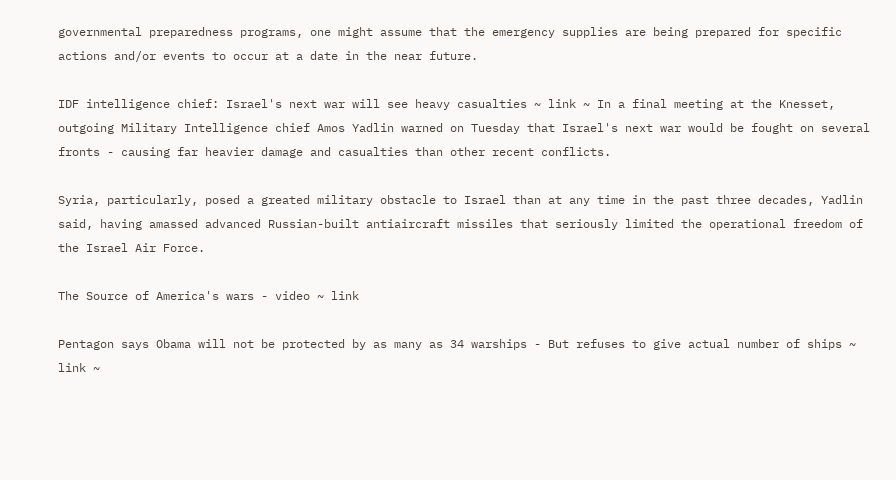governmental preparedness programs, one might assume that the emergency supplies are being prepared for specific actions and/or events to occur at a date in the near future.

IDF intelligence chief: Israel's next war will see heavy casualties ~ link ~ In a final meeting at the Knesset, outgoing Military Intelligence chief Amos Yadlin warned on Tuesday that Israel's next war would be fought on several fronts - causing far heavier damage and casualties than other recent conflicts.

Syria, particularly, posed a greated military obstacle to Israel than at any time in the past three decades, Yadlin said, having amassed advanced Russian-built antiaircraft missiles that seriously limited the operational freedom of the Israel Air Force.

The Source of America's wars - video ~ link

Pentagon says Obama will not be protected by as many as 34 warships - But refuses to give actual number of ships ~ link ~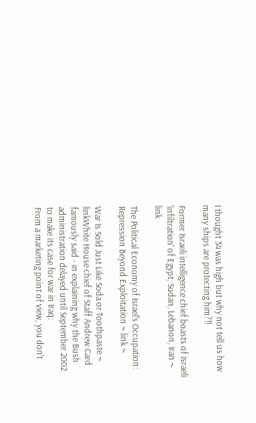I thought 34 was high but why not tell us how many ships are protecting him?!!

Former Israeli intelligence chief boasts of Israeli 'infiltration' of Egypt, Sudan, Lebanon, Iran ~ link

The Political Economy of Israel's Occupation: Repression Beyond Exploitation ~ link ~

War Is Sold Just Like Soda or Toothpaste ~ linkWhite House chief of Staff Andrew Card famously said - in explaining why the Bush administration delayed until September 2002 to make its case for war in Iraq:
From a marketing point of view, you don't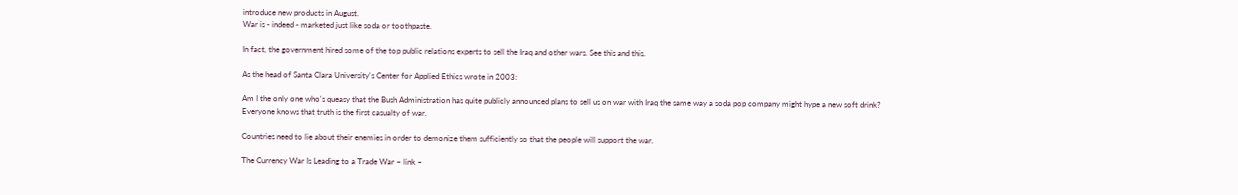introduce new products in August.
War is - indeed - marketed just like soda or toothpaste.

In fact, the government hired some of the top public relations experts to sell the Iraq and other wars. See this and this.

As the head of Santa Clara University's Center for Applied Ethics wrote in 2003:

Am I the only one who's queasy that the Bush Administration has quite publicly announced plans to sell us on war with Iraq the same way a soda pop company might hype a new soft drink?
Everyone knows that truth is the first casualty of war.

Countries need to lie about their enemies in order to demonize them sufficiently so that the people will support the war.

The Currency War Is Leading to a Trade War ~ link ~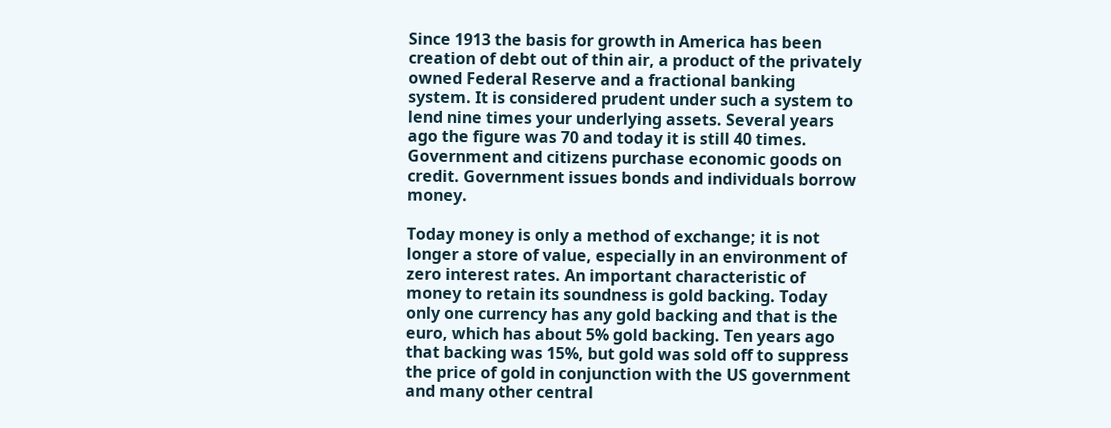Since 1913 the basis for growth in America has been creation of debt out of thin air, a product of the privately owned Federal Reserve and a fractional banking system. It is considered prudent under such a system to lend nine times your underlying assets. Several years ago the figure was 70 and today it is still 40 times. Government and citizens purchase economic goods on credit. Government issues bonds and individuals borrow money.

Today money is only a method of exchange; it is not longer a store of value, especially in an environment of zero interest rates. An important characteristic of money to retain its soundness is gold backing. Today only one currency has any gold backing and that is the euro, which has about 5% gold backing. Ten years ago that backing was 15%, but gold was sold off to suppress the price of gold in conjunction with the US government and many other central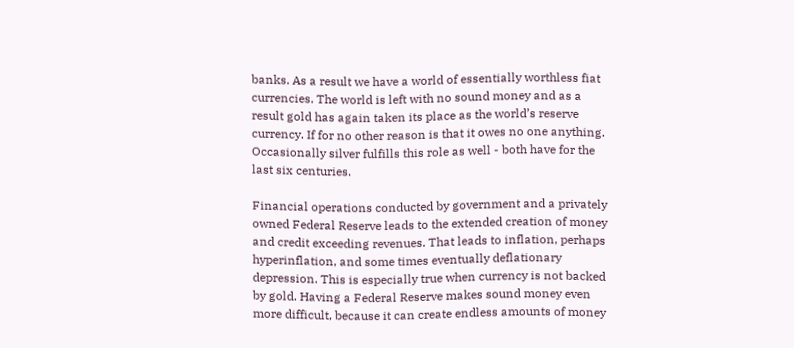banks. As a result we have a world of essentially worthless fiat currencies. The world is left with no sound money and as a result gold has again taken its place as the world’s reserve currency. If for no other reason is that it owes no one anything. Occasionally silver fulfills this role as well - both have for the last six centuries.

Financial operations conducted by government and a privately owned Federal Reserve leads to the extended creation of money and credit exceeding revenues. That leads to inflation, perhaps hyperinflation, and some times eventually deflationary depression. This is especially true when currency is not backed by gold. Having a Federal Reserve makes sound money even more difficult, because it can create endless amounts of money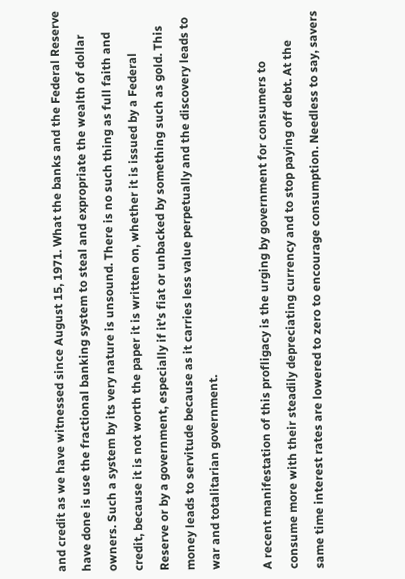and credit as we have witnessed since August 15, 1971. What the banks and the Federal Reserve have done is use the fractional banking system to steal and expropriate the wealth of dollar owners. Such a system by its very nature is unsound. There is no such thing as full faith and credit, because it is not worth the paper it is written on, whether it is issued by a Federal Reserve or by a government, especially if it’s fiat or unbacked by something such as gold. This money leads to servitude because as it carries less value perpetually and the discovery leads to war and totalitarian government.

A recent manifestation of this profligacy is the urging by government for consumers to consume more with their steadily depreciating currency and to stop paying off debt. At the same time interest rates are lowered to zero to encourage consumption. Needless to say, savers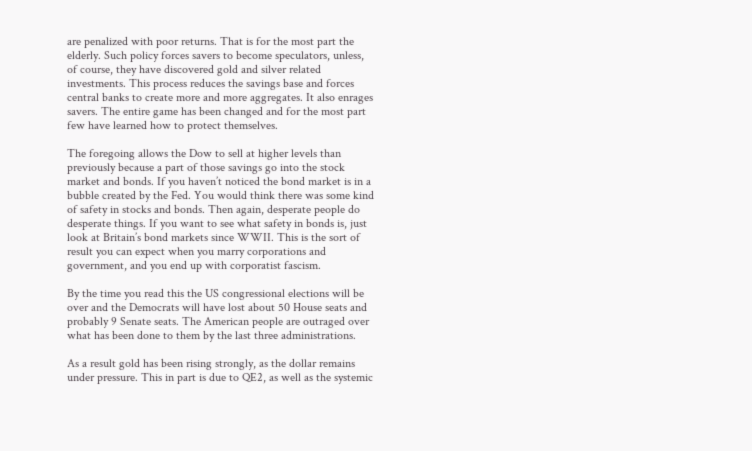are penalized with poor returns. That is for the most part the elderly. Such policy forces savers to become speculators, unless, of course, they have discovered gold and silver related investments. This process reduces the savings base and forces central banks to create more and more aggregates. It also enrages savers. The entire game has been changed and for the most part few have learned how to protect themselves.

The foregoing allows the Dow to sell at higher levels than previously because a part of those savings go into the stock market and bonds. If you haven’t noticed the bond market is in a bubble created by the Fed. You would think there was some kind of safety in stocks and bonds. Then again, desperate people do desperate things. If you want to see what safety in bonds is, just look at Britain’s bond markets since WWII. This is the sort of result you can expect when you marry corporations and government, and you end up with corporatist fascism.

By the time you read this the US congressional elections will be over and the Democrats will have lost about 50 House seats and probably 9 Senate seats. The American people are outraged over what has been done to them by the last three administrations.

As a result gold has been rising strongly, as the dollar remains under pressure. This in part is due to QE2, as well as the systemic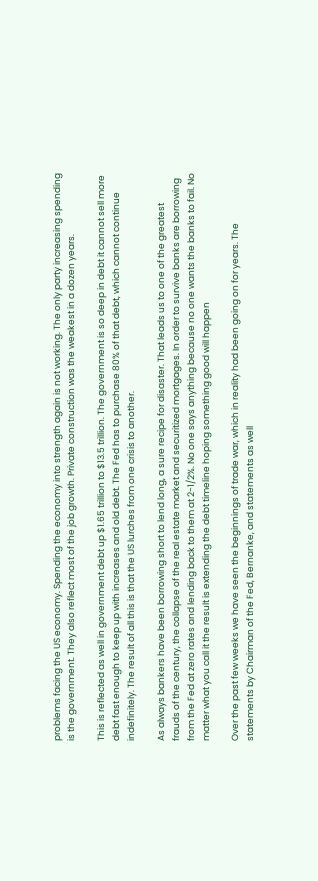problems facing the US economy. Spending the economy into strength again is not working. The only party increasing spending is the government. They also reflect most of the job growth. Private construction was the weakest in a dozen years.

This is reflected as well in government debt up $1.65 trillion to $13.5 trillion. The government is so deep in debt it cannot sell more debt fast enough to keep up with increases and old debt. The Fed has to purchase 80% of that debt, which cannot continue indefinitely. The result of all this is that the US lurches from one crisis to another.

As always bankers have been borrowing short to lend long, a sure recipe for disaster. That leads us to one of the greatest frauds of the century, the collapse of the real estate market and securitized mortgages. In order to survive banks are borrowing from the Fed at zero rates and lending back to them at 2-1/2%. No one says anything because no one wants the banks to fail. No matter what you call it the result is extending the debt timeline hoping something good will happen

Over the past few weeks we have seen the beginnings of trade war, which in reality had been going on for years. The statements by Chairman of the Fed, Bernanke, and statements as well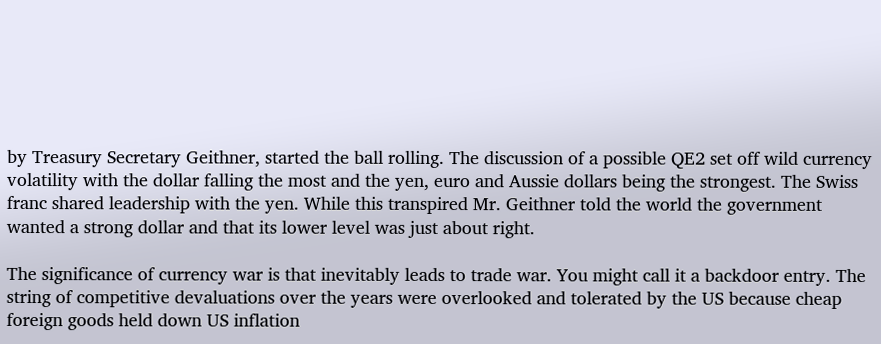by Treasury Secretary Geithner, started the ball rolling. The discussion of a possible QE2 set off wild currency volatility with the dollar falling the most and the yen, euro and Aussie dollars being the strongest. The Swiss franc shared leadership with the yen. While this transpired Mr. Geithner told the world the government wanted a strong dollar and that its lower level was just about right.

The significance of currency war is that inevitably leads to trade war. You might call it a backdoor entry. The string of competitive devaluations over the years were overlooked and tolerated by the US because cheap foreign goods held down US inflation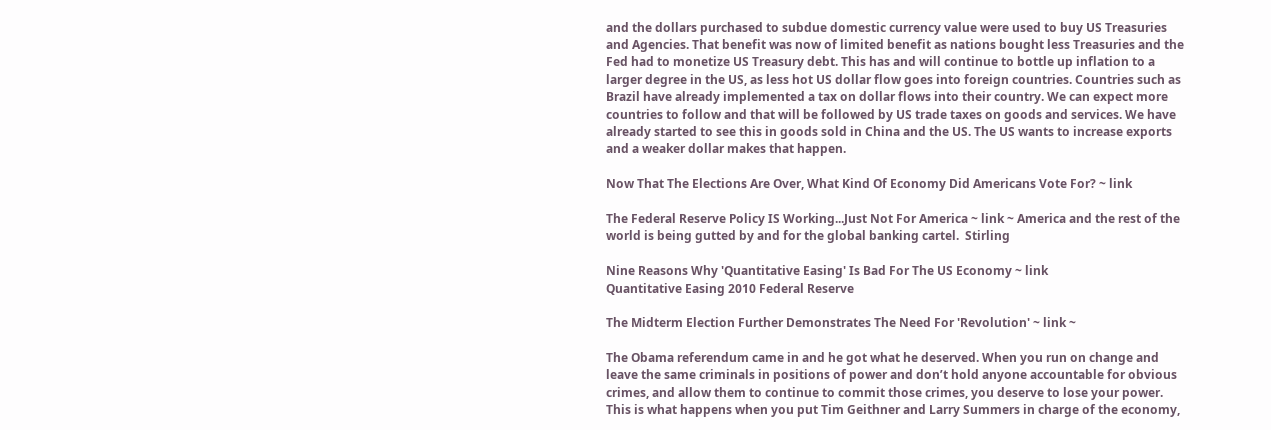and the dollars purchased to subdue domestic currency value were used to buy US Treasuries and Agencies. That benefit was now of limited benefit as nations bought less Treasuries and the Fed had to monetize US Treasury debt. This has and will continue to bottle up inflation to a larger degree in the US, as less hot US dollar flow goes into foreign countries. Countries such as Brazil have already implemented a tax on dollar flows into their country. We can expect more countries to follow and that will be followed by US trade taxes on goods and services. We have already started to see this in goods sold in China and the US. The US wants to increase exports and a weaker dollar makes that happen.

Now That The Elections Are Over, What Kind Of Economy Did Americans Vote For? ~ link

The Federal Reserve Policy IS Working...Just Not For America ~ link ~ America and the rest of the world is being gutted by and for the global banking cartel.  Stirling

Nine Reasons Why 'Quantitative Easing' Is Bad For The US Economy ~ link
Quantitative Easing 2010 Federal Reserve

The Midterm Election Further Demonstrates The Need For 'Revolution' ~ link ~

The Obama referendum came in and he got what he deserved. When you run on change and leave the same criminals in positions of power and don’t hold anyone accountable for obvious crimes, and allow them to continue to commit those crimes, you deserve to lose your power. This is what happens when you put Tim Geithner and Larry Summers in charge of the economy,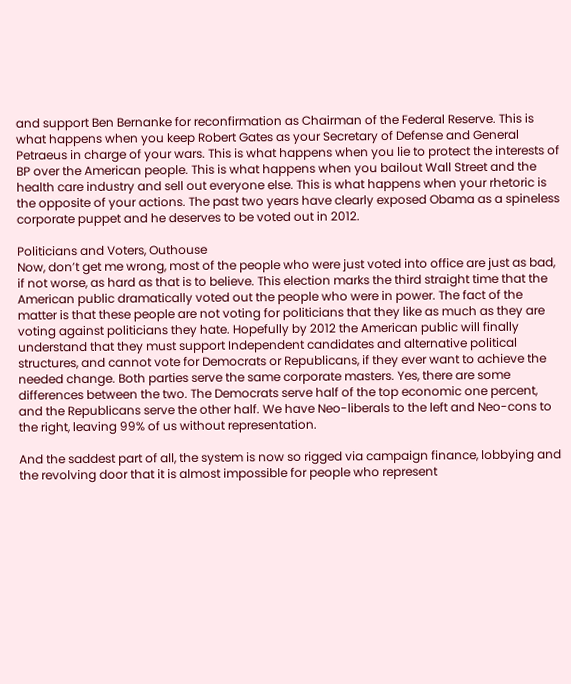and support Ben Bernanke for reconfirmation as Chairman of the Federal Reserve. This is what happens when you keep Robert Gates as your Secretary of Defense and General Petraeus in charge of your wars. This is what happens when you lie to protect the interests of BP over the American people. This is what happens when you bailout Wall Street and the health care industry and sell out everyone else. This is what happens when your rhetoric is the opposite of your actions. The past two years have clearly exposed Obama as a spineless corporate puppet and he deserves to be voted out in 2012.

Politicians and Voters, Outhouse
Now, don’t get me wrong, most of the people who were just voted into office are just as bad, if not worse, as hard as that is to believe. This election marks the third straight time that the American public dramatically voted out the people who were in power. The fact of the matter is that these people are not voting for politicians that they like as much as they are voting against politicians they hate. Hopefully by 2012 the American public will finally understand that they must support Independent candidates and alternative political structures, and cannot vote for Democrats or Republicans, if they ever want to achieve the needed change. Both parties serve the same corporate masters. Yes, there are some differences between the two. The Democrats serve half of the top economic one percent, and the Republicans serve the other half. We have Neo-liberals to the left and Neo-cons to the right, leaving 99% of us without representation.

And the saddest part of all, the system is now so rigged via campaign finance, lobbying and the revolving door that it is almost impossible for people who represent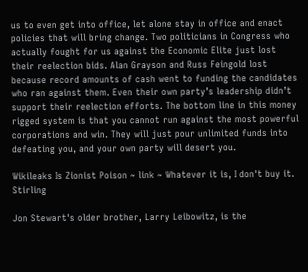us to even get into office, let alone stay in office and enact policies that will bring change. Two politicians in Congress who actually fought for us against the Economic Elite just lost their reelection bids. Alan Grayson and Russ Feingold lost because record amounts of cash went to funding the candidates who ran against them. Even their own party’s leadership didn’t support their reelection efforts. The bottom line in this money rigged system is that you cannot run against the most powerful corporations and win. They will just pour unlimited funds into defeating you, and your own party will desert you.

Wikileaks Is Zionist Poison ~ link ~ Whatever it is, I don't buy it.  Stirling

Jon Stewart's older brother, Larry Leibowitz, is the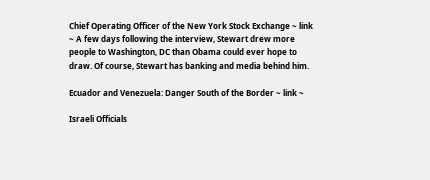Chief Operating Officer of the New York Stock Exchange ~ link ~ A few days following the interview, Stewart drew more people to Washington, DC than Obama could ever hope to draw. Of course, Stewart has banking and media behind him.

Ecuador and Venezuela: Danger South of the Border ~ link ~

Israeli Officials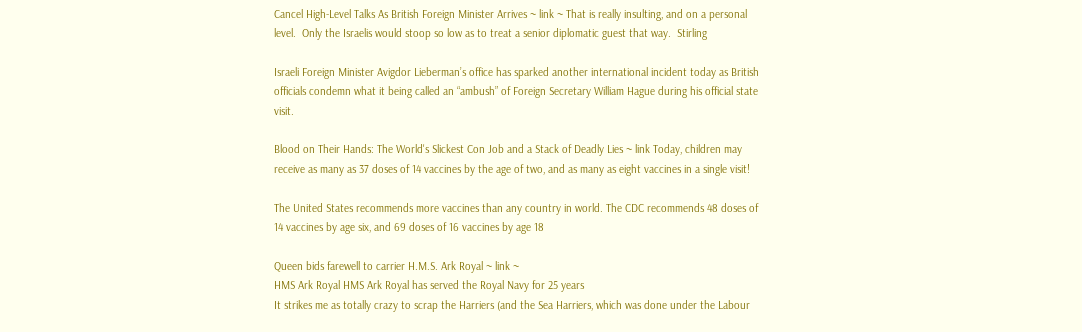Cancel High-Level Talks As British Foreign Minister Arrives ~ link ~ That is really insulting, and on a personal level.  Only the Israelis would stoop so low as to treat a senior diplomatic guest that way.  Stirling

Israeli Foreign Minister Avigdor Lieberman’s office has sparked another international incident today as British officials condemn what it being called an “ambush” of Foreign Secretary William Hague during his official state visit.

Blood on Their Hands: The World's Slickest Con Job and a Stack of Deadly Lies ~ link Today, children may receive as many as 37 doses of 14 vaccines by the age of two, and as many as eight vaccines in a single visit!

The United States recommends more vaccines than any country in world. The CDC recommends 48 doses of 14 vaccines by age six, and 69 doses of 16 vaccines by age 18

Queen bids farewell to carrier H.M.S. Ark Royal ~ link ~
HMS Ark Royal HMS Ark Royal has served the Royal Navy for 25 years
It strikes me as totally crazy to scrap the Harriers (and the Sea Harriers, which was done under the Labour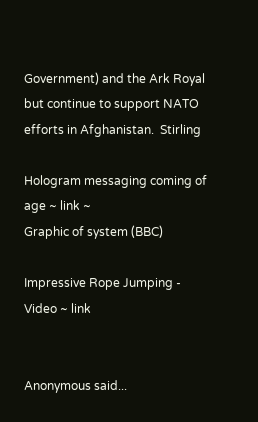Government) and the Ark Royal but continue to support NATO efforts in Afghanistan.  Stirling

Hologram messaging coming of age ~ link ~
Graphic of system (BBC)

Impressive Rope Jumping - Video ~ link


Anonymous said...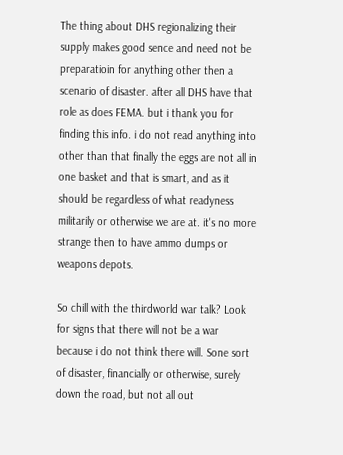The thing about DHS regionalizing their supply makes good sence and need not be preparatioin for anything other then a scenario of disaster. after all DHS have that role as does FEMA. but i thank you for finding this info. i do not read anything into other than that finally the eggs are not all in one basket and that is smart, and as it should be regardless of what readyness militarily or otherwise we are at. it's no more strange then to have ammo dumps or weapons depots.

So chill with the thirdworld war talk? Look for signs that there will not be a war because i do not think there will. Sone sort of disaster, financially or otherwise, surely down the road, but not all out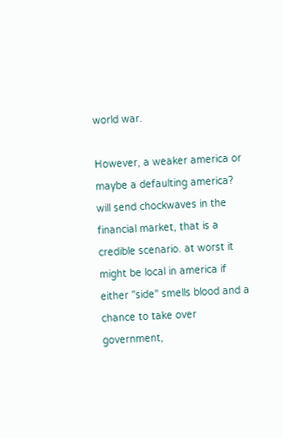world war.

However, a weaker america or maybe a defaulting america? will send chockwaves in the financial market, that is a credible scenario. at worst it might be local in america if either "side" smells blood and a chance to take over government,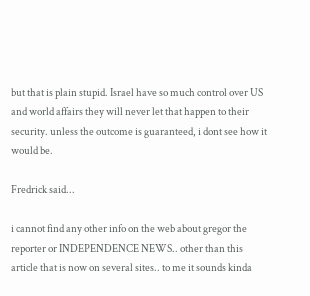but that is plain stupid. Israel have so much control over US and world affairs they will never let that happen to their security. unless the outcome is guaranteed, i dont see how it would be.

Fredrick said...

i cannot find any other info on the web about gregor the reporter or INDEPENDENCE NEWS.. other than this article that is now on several sites.. to me it sounds kinda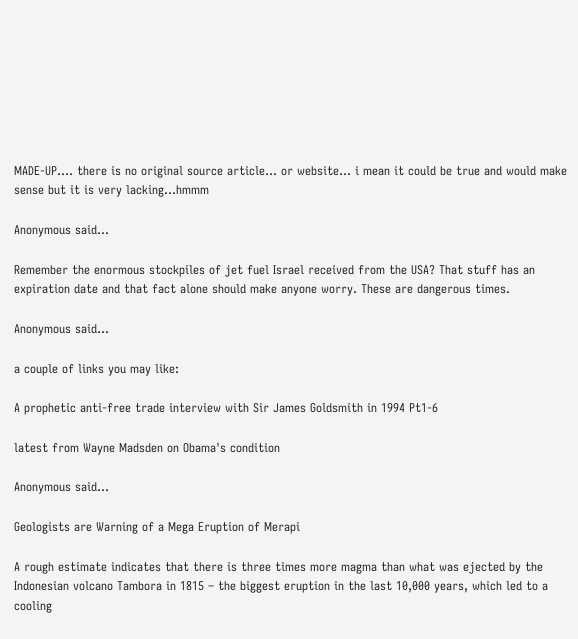MADE-UP.... there is no original source article... or website... i mean it could be true and would make sense but it is very lacking...hmmm

Anonymous said...

Remember the enormous stockpiles of jet fuel Israel received from the USA? That stuff has an expiration date and that fact alone should make anyone worry. These are dangerous times.

Anonymous said...

a couple of links you may like:

A prophetic anti-free trade interview with Sir James Goldsmith in 1994 Pt1-6

latest from Wayne Madsden on Obama's condition

Anonymous said...

Geologists are Warning of a Mega Eruption of Merapi

A rough estimate indicates that there is three times more magma than what was ejected by the Indonesian volcano Tambora in 1815 – the biggest eruption in the last 10,000 years, which led to a cooling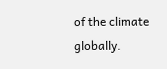of the climate globally.